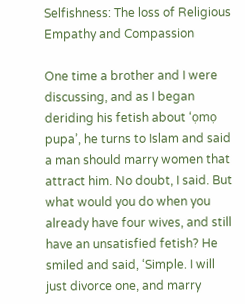Selfishness: The loss of Religious Empathy and Compassion

One time a brother and I were discussing, and as I began deriding his fetish about ‘ọmọ pupa’, he turns to Islam and said a man should marry women that attract him. No doubt, I said. But what would you do when you already have four wives, and still have an unsatisfied fetish? He smiled and said, ‘Simple. I will just divorce one, and marry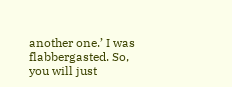another one.’ I was flabbergasted. So, you will just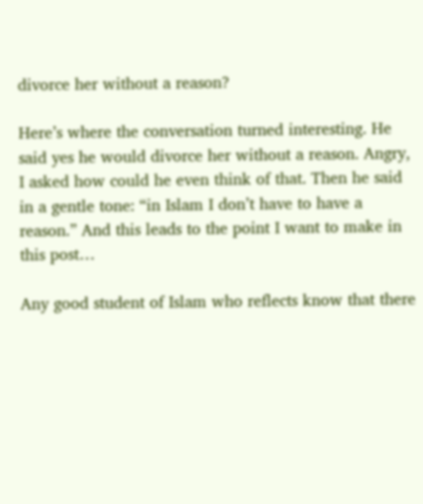divorce her without a reason?

Here’s where the conversation turned interesting. He said yes he would divorce her without a reason. Angry, I asked how could he even think of that. Then he said in a gentle tone: “in Islam I don’t have to have a reason.” And this leads to the point I want to make in this post…

Any good student of Islam who reflects know that there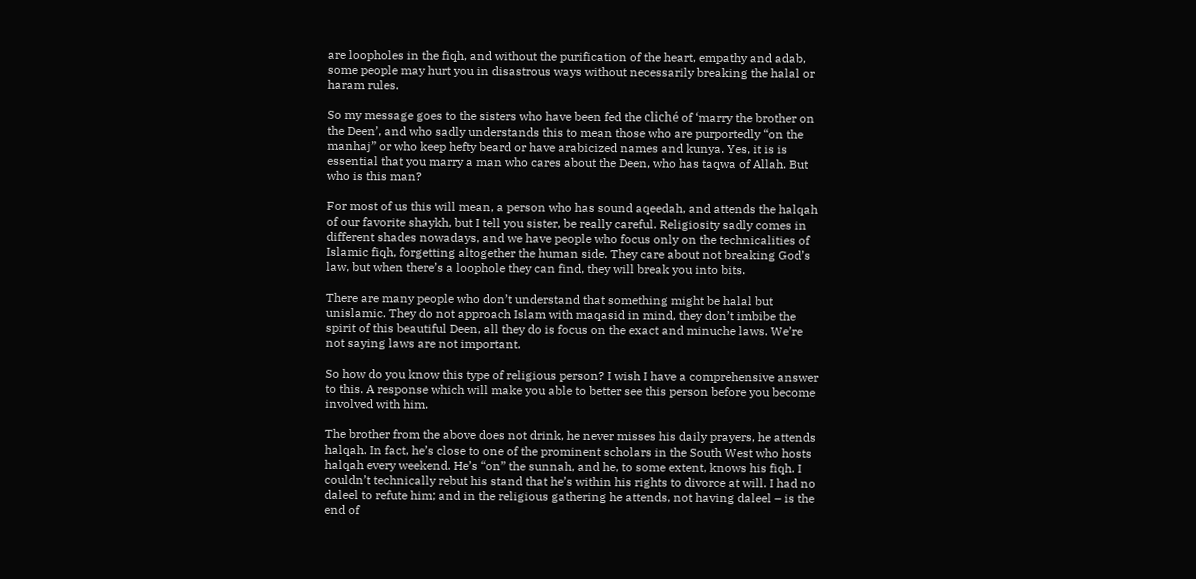are loopholes in the fiqh, and without the purification of the heart, empathy and adab, some people may hurt you in disastrous ways without necessarily breaking the halal or haram rules.

So my message goes to the sisters who have been fed the cliché of ‘marry the brother on the Deen’, and who sadly understands this to mean those who are purportedly “on the manhaj” or who keep hefty beard or have arabicized names and kunya. Yes, it is is essential that you marry a man who cares about the Deen, who has taqwa of Allah. But who is this man?

For most of us this will mean, a person who has sound aqeedah, and attends the halqah of our favorite shaykh, but I tell you sister, be really careful. Religiosity sadly comes in different shades nowadays, and we have people who focus only on the technicalities of Islamic fiqh, forgetting altogether the human side. They care about not breaking God’s law, but when there’s a loophole they can find, they will break you into bits.

There are many people who don’t understand that something might be halal but unislamic. They do not approach Islam with maqasid in mind, they don’t imbibe the spirit of this beautiful Deen, all they do is focus on the exact and minuche laws. We’re not saying laws are not important.

So how do you know this type of religious person? I wish I have a comprehensive answer to this. A response which will make you able to better see this person before you become involved with him.

The brother from the above does not drink, he never misses his daily prayers, he attends halqah. In fact, he’s close to one of the prominent scholars in the South West who hosts halqah every weekend. He’s “on” the sunnah, and he, to some extent, knows his fiqh. I couldn’t technically rebut his stand that he’s within his rights to divorce at will. I had no daleel to refute him; and in the religious gathering he attends, not having daleel – is the end of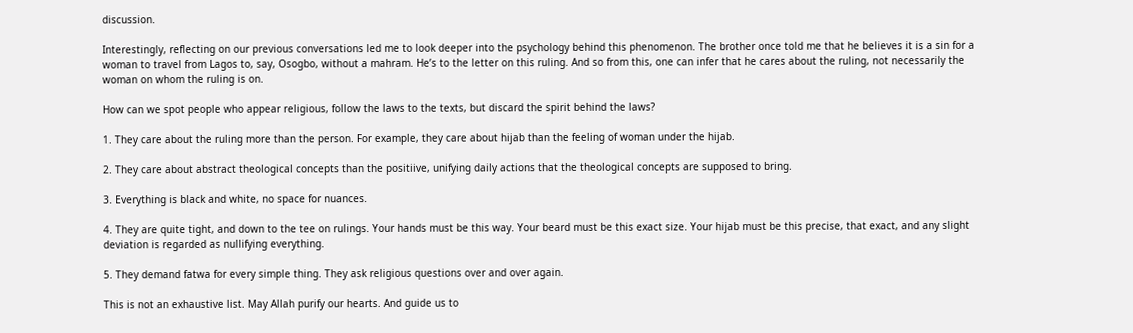discussion.

Interestingly, reflecting on our previous conversations led me to look deeper into the psychology behind this phenomenon. The brother once told me that he believes it is a sin for a woman to travel from Lagos to, say, Osogbo, without a mahram. He’s to the letter on this ruling. And so from this, one can infer that he cares about the ruling, not necessarily the woman on whom the ruling is on.

How can we spot people who appear religious, follow the laws to the texts, but discard the spirit behind the laws?

1. They care about the ruling more than the person. For example, they care about hijab than the feeling of woman under the hijab.

2. They care about abstract theological concepts than the positiive, unifying daily actions that the theological concepts are supposed to bring.

3. Everything is black and white, no space for nuances.

4. They are quite tight, and down to the tee on rulings. Your hands must be this way. Your beard must be this exact size. Your hijab must be this precise, that exact, and any slight deviation is regarded as nullifying everything.

5. They demand fatwa for every simple thing. They ask religious questions over and over again.

This is not an exhaustive list. May Allah purify our hearts. And guide us to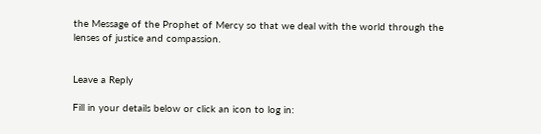the Message of the Prophet of Mercy so that we deal with the world through the lenses of justice and compassion.


Leave a Reply

Fill in your details below or click an icon to log in: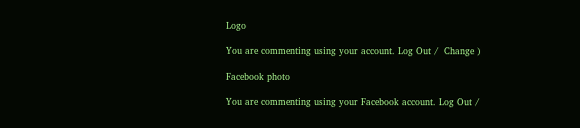Logo

You are commenting using your account. Log Out /  Change )

Facebook photo

You are commenting using your Facebook account. Log Out /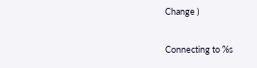Change )

Connecting to %s